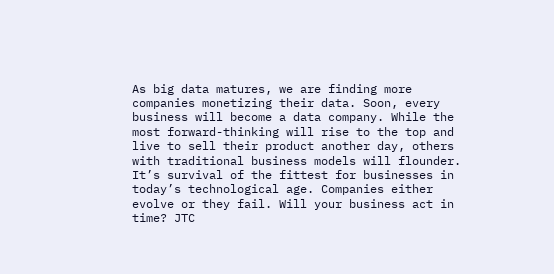As big data matures, we are finding more companies monetizing their data. Soon, every business will become a data company. While the most forward-thinking will rise to the top and live to sell their product another day, others with traditional business models will flounder. It’s survival of the fittest for businesses in today’s technological age. Companies either evolve or they fail. Will your business act in time? JTC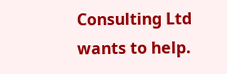Consulting Ltd wants to help.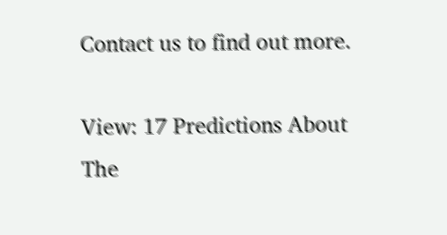Contact us to find out more.

View: 17 Predictions About The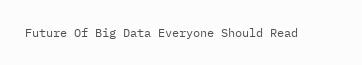Future Of Big Data Everyone Should Read